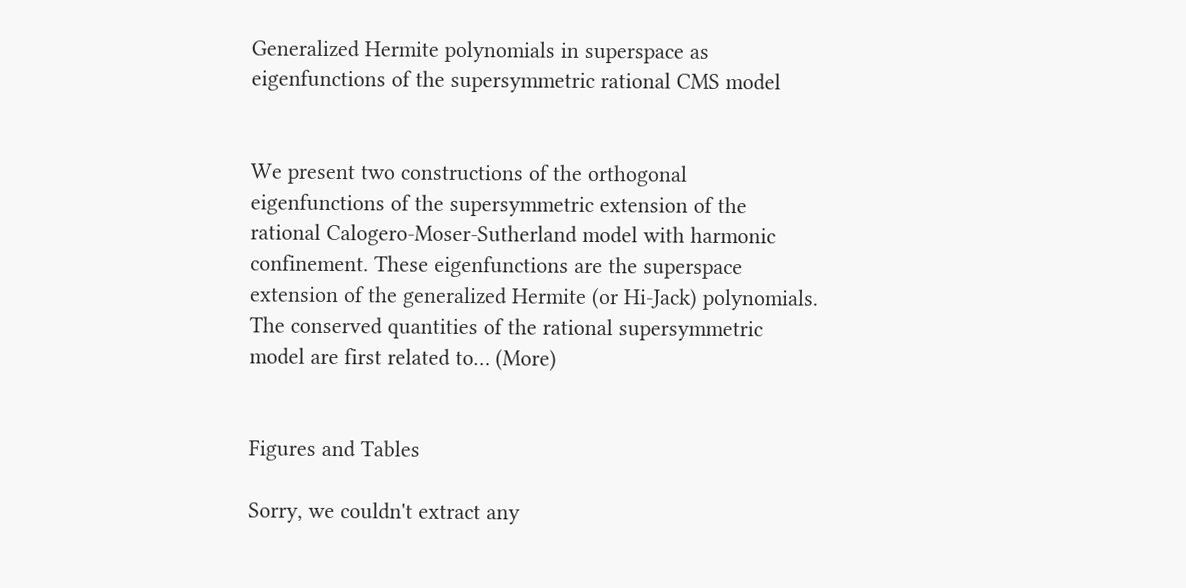Generalized Hermite polynomials in superspace as eigenfunctions of the supersymmetric rational CMS model


We present two constructions of the orthogonal eigenfunctions of the supersymmetric extension of the rational Calogero-Moser-Sutherland model with harmonic confinement. These eigenfunctions are the superspace extension of the generalized Hermite (or Hi-Jack) polynomials. The conserved quantities of the rational supersymmetric model are first related to… (More)


Figures and Tables

Sorry, we couldn't extract any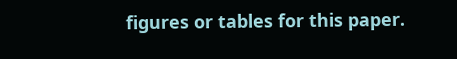figures or tables for this paper.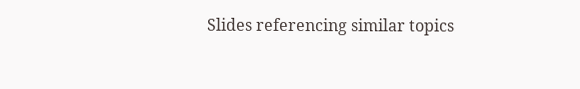Slides referencing similar topics